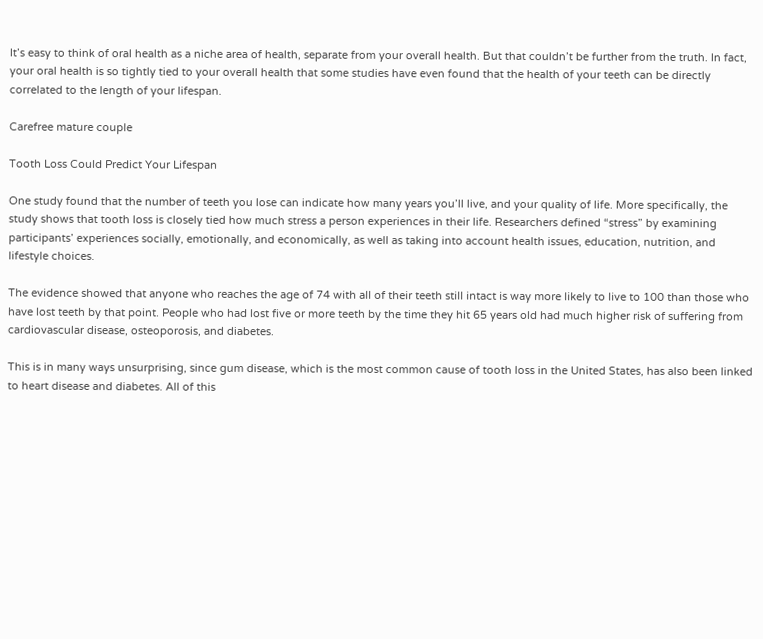It’s easy to think of oral health as a niche area of health, separate from your overall health. But that couldn’t be further from the truth. In fact, your oral health is so tightly tied to your overall health that some studies have even found that the health of your teeth can be directly correlated to the length of your lifespan.

Carefree mature couple

Tooth Loss Could Predict Your Lifespan

One study found that the number of teeth you lose can indicate how many years you’ll live, and your quality of life. More specifically, the study shows that tooth loss is closely tied how much stress a person experiences in their life. Researchers defined “stress” by examining participants’ experiences socially, emotionally, and economically, as well as taking into account health issues, education, nutrition, and lifestyle choices.

The evidence showed that anyone who reaches the age of 74 with all of their teeth still intact is way more likely to live to 100 than those who have lost teeth by that point. People who had lost five or more teeth by the time they hit 65 years old had much higher risk of suffering from cardiovascular disease, osteoporosis, and diabetes.

This is in many ways unsurprising, since gum disease, which is the most common cause of tooth loss in the United States, has also been linked to heart disease and diabetes. All of this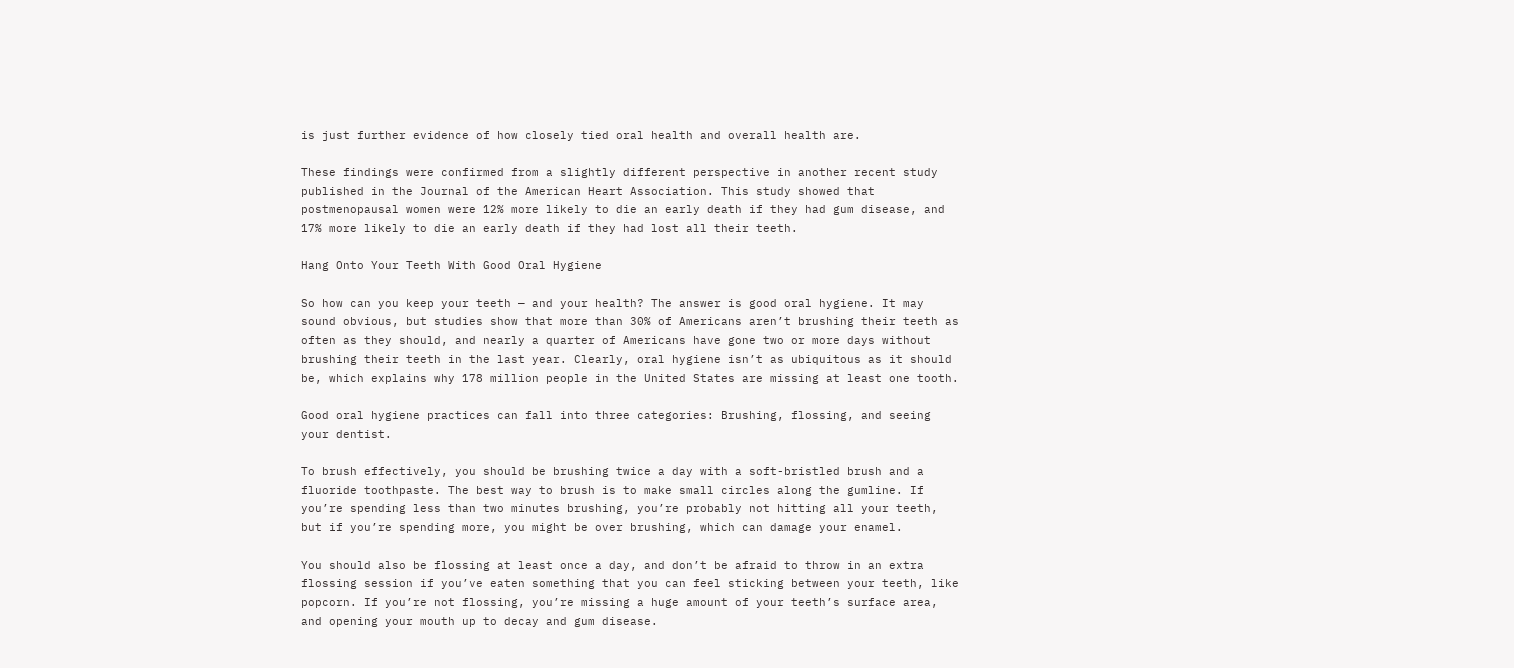is just further evidence of how closely tied oral health and overall health are.

These findings were confirmed from a slightly different perspective in another recent study published in the Journal of the American Heart Association. This study showed that postmenopausal women were 12% more likely to die an early death if they had gum disease, and 17% more likely to die an early death if they had lost all their teeth.

Hang Onto Your Teeth With Good Oral Hygiene

So how can you keep your teeth — and your health? The answer is good oral hygiene. It may sound obvious, but studies show that more than 30% of Americans aren’t brushing their teeth as often as they should, and nearly a quarter of Americans have gone two or more days without brushing their teeth in the last year. Clearly, oral hygiene isn’t as ubiquitous as it should be, which explains why 178 million people in the United States are missing at least one tooth.

Good oral hygiene practices can fall into three categories: Brushing, flossing, and seeing your dentist.

To brush effectively, you should be brushing twice a day with a soft-bristled brush and a fluoride toothpaste. The best way to brush is to make small circles along the gumline. If you’re spending less than two minutes brushing, you’re probably not hitting all your teeth, but if you’re spending more, you might be over brushing, which can damage your enamel.

You should also be flossing at least once a day, and don’t be afraid to throw in an extra flossing session if you’ve eaten something that you can feel sticking between your teeth, like popcorn. If you’re not flossing, you’re missing a huge amount of your teeth’s surface area, and opening your mouth up to decay and gum disease.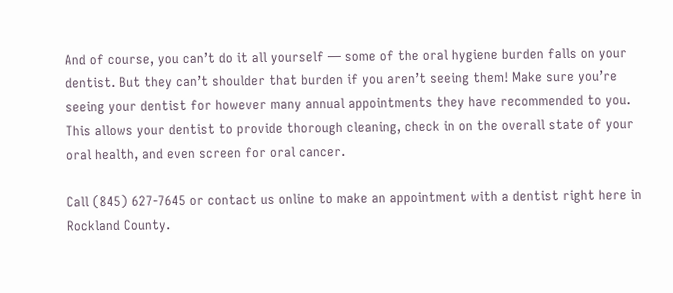And of course, you can’t do it all yourself — some of the oral hygiene burden falls on your dentist. But they can’t shoulder that burden if you aren’t seeing them! Make sure you’re seeing your dentist for however many annual appointments they have recommended to you. This allows your dentist to provide thorough cleaning, check in on the overall state of your oral health, and even screen for oral cancer.

Call (845) 627-7645 or contact us online to make an appointment with a dentist right here in Rockland County.